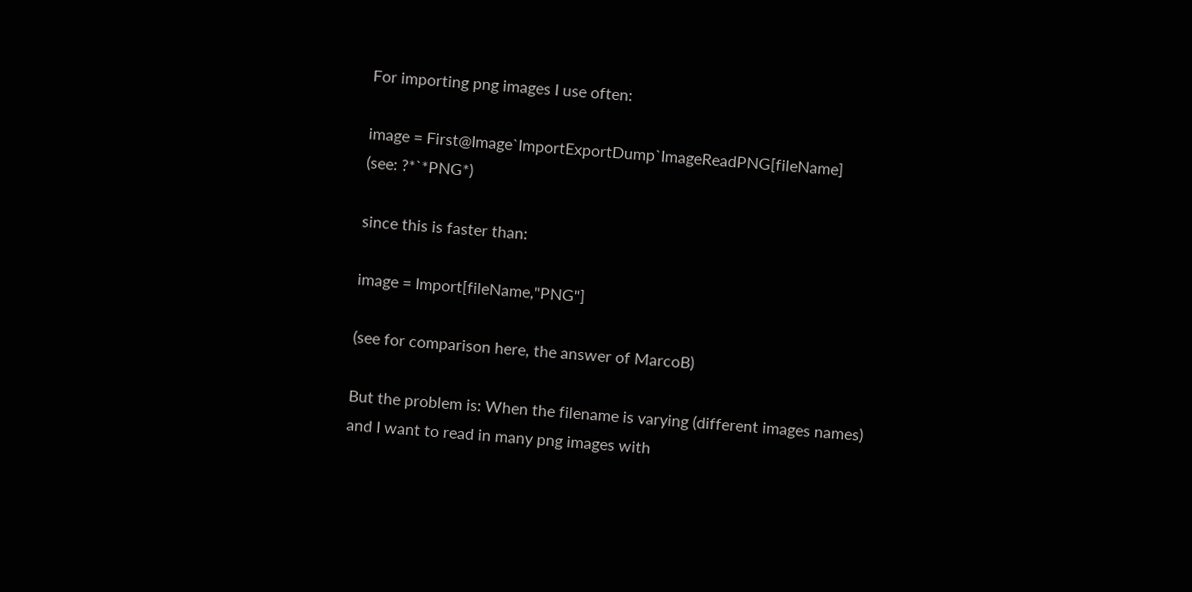For importing png images I use often:

image = First@Image`ImportExportDump`ImageReadPNG[fileName]
(see: ?*`*PNG*)

since this is faster than:

image = Import[fileName,"PNG"]

(see for comparison here, the answer of MarcoB)

But the problem is: When the filename is varying (different images names) and I want to read in many png images with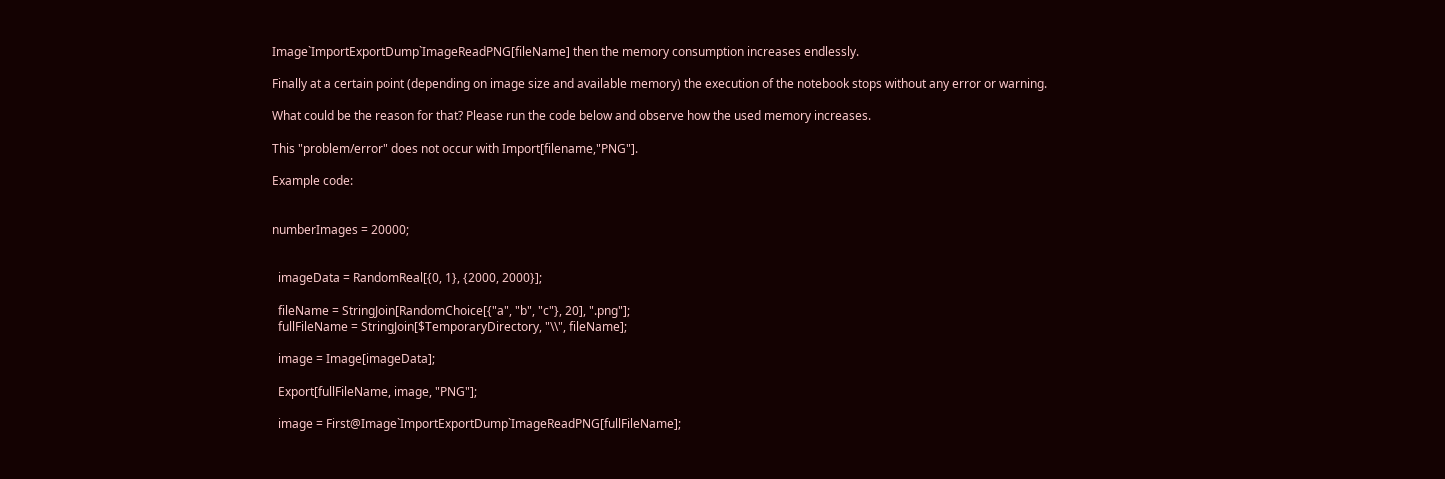Image`ImportExportDump`ImageReadPNG[fileName] then the memory consumption increases endlessly.

Finally at a certain point (depending on image size and available memory) the execution of the notebook stops without any error or warning.

What could be the reason for that? Please run the code below and observe how the used memory increases.

This "problem/error" does not occur with Import[filename,"PNG"].

Example code:


numberImages = 20000;


  imageData = RandomReal[{0, 1}, {2000, 2000}];

  fileName = StringJoin[RandomChoice[{"a", "b", "c"}, 20], ".png"];
  fullFileName = StringJoin[$TemporaryDirectory, "\\", fileName];

  image = Image[imageData];

  Export[fullFileName, image, "PNG"];

  image = First@Image`ImportExportDump`ImageReadPNG[fullFileName];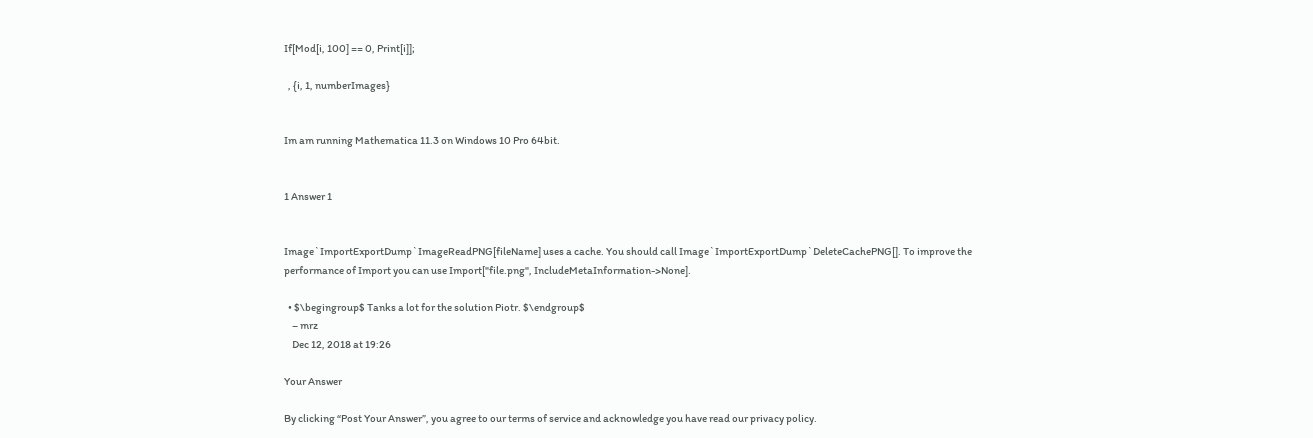If[Mod[i, 100] == 0, Print[i]];

  , {i, 1, numberImages}


Im am running Mathematica 11.3 on Windows 10 Pro 64bit.


1 Answer 1


Image`ImportExportDump`ImageReadPNG[fileName] uses a cache. You should call Image`ImportExportDump`DeleteCachePNG[]. To improve the performance of Import you can use Import["file.png", IncludeMetaInformation->None].

  • $\begingroup$ Tanks a lot for the solution Piotr. $\endgroup$
    – mrz
    Dec 12, 2018 at 19:26

Your Answer

By clicking “Post Your Answer”, you agree to our terms of service and acknowledge you have read our privacy policy.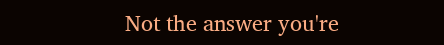Not the answer you're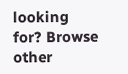looking for? Browse other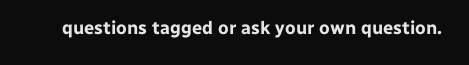questions tagged or ask your own question.